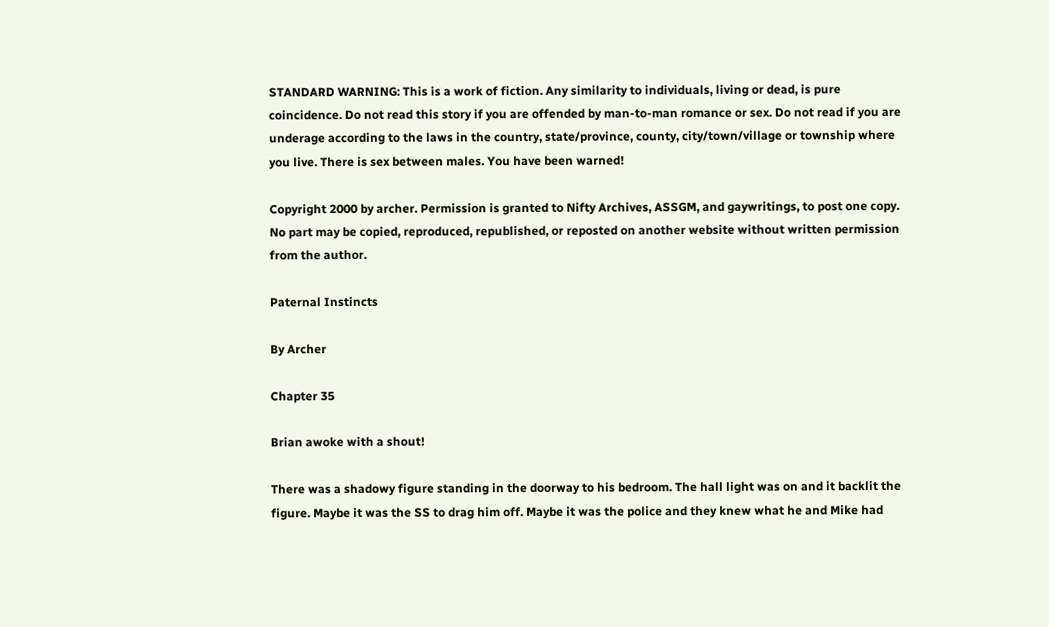STANDARD WARNING: This is a work of fiction. Any similarity to individuals, living or dead, is pure coincidence. Do not read this story if you are offended by man-to-man romance or sex. Do not read if you are underage according to the laws in the country, state/province, county, city/town/village or township where you live. There is sex between males. You have been warned!

Copyright 2000 by archer. Permission is granted to Nifty Archives, ASSGM, and gaywritings, to post one copy. No part may be copied, reproduced, republished, or reposted on another website without written permission from the author.

Paternal Instincts

By Archer

Chapter 35

Brian awoke with a shout!

There was a shadowy figure standing in the doorway to his bedroom. The hall light was on and it backlit the figure. Maybe it was the SS to drag him off. Maybe it was the police and they knew what he and Mike had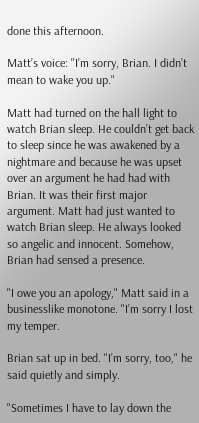done this afternoon.

Matt’s voice: "I’m sorry, Brian. I didn’t mean to wake you up."

Matt had turned on the hall light to watch Brian sleep. He couldn’t get back to sleep since he was awakened by a nightmare and because he was upset over an argument he had had with Brian. It was their first major argument. Matt had just wanted to watch Brian sleep. He always looked so angelic and innocent. Somehow, Brian had sensed a presence.

"I owe you an apology," Matt said in a businesslike monotone. "I’m sorry I lost my temper.

Brian sat up in bed. "I’m sorry, too," he said quietly and simply.

"Sometimes I have to lay down the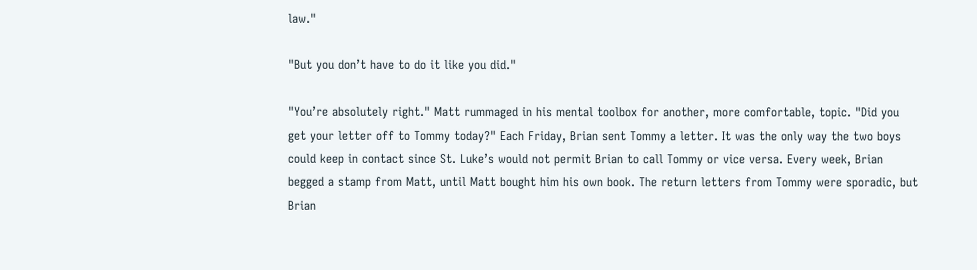law."

"But you don’t have to do it like you did."

"You’re absolutely right." Matt rummaged in his mental toolbox for another, more comfortable, topic. "Did you get your letter off to Tommy today?" Each Friday, Brian sent Tommy a letter. It was the only way the two boys could keep in contact since St. Luke’s would not permit Brian to call Tommy or vice versa. Every week, Brian begged a stamp from Matt, until Matt bought him his own book. The return letters from Tommy were sporadic, but Brian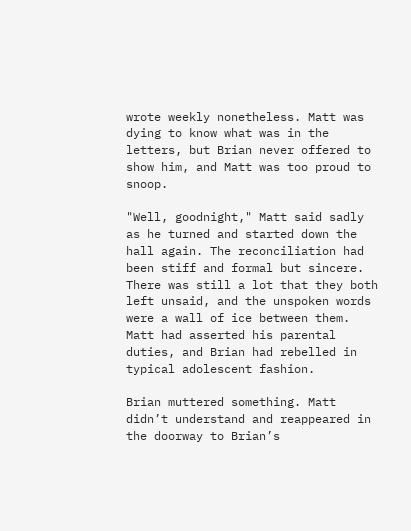wrote weekly nonetheless. Matt was dying to know what was in the letters, but Brian never offered to show him, and Matt was too proud to snoop.

"Well, goodnight," Matt said sadly as he turned and started down the hall again. The reconciliation had been stiff and formal but sincere. There was still a lot that they both left unsaid, and the unspoken words were a wall of ice between them. Matt had asserted his parental duties, and Brian had rebelled in typical adolescent fashion.

Brian muttered something. Matt didn’t understand and reappeared in the doorway to Brian’s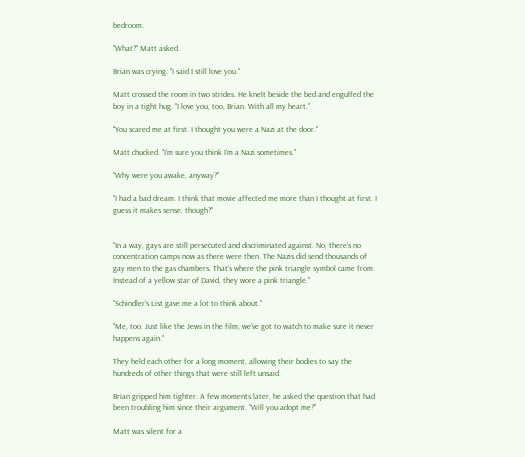bedroom.

"What?" Matt asked.

Brian was crying. "I said I still love you."

Matt crossed the room in two strides. He knelt beside the bed and engulfed the boy in a tight hug. "I love you, too, Brian. With all my heart."

"You scared me at first. I thought you were a Nazi at the door."

Matt chucked. "I’m sure you think I’m a Nazi sometimes."

"Why were you awake, anyway?"

"I had a bad dream. I think that movie affected me more than I thought at first. I guess it makes sense, though?"


"In a way, gays are still persecuted and discriminated against. No, there’s no concentration camps now as there were then. The Nazis did send thousands of gay men to the gas chambers. That’s where the pink triangle symbol came from. Instead of a yellow star of David, they wore a pink triangle."

"Schindler’s List gave me a lot to think about."

"Me, too. Just like the Jews in the film, we’ve got to watch to make sure it never happens again."

They held each other for a long moment, allowing their bodies to say the hundreds of other things that were still left unsaid.

Brian gripped him tighter. A few moments later, he asked the question that had been troubling him since their argument. "Will you adopt me?"

Matt was silent for a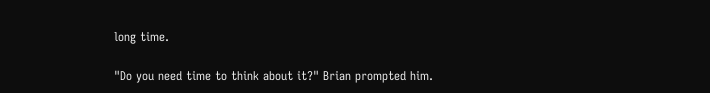long time.

"Do you need time to think about it?" Brian prompted him.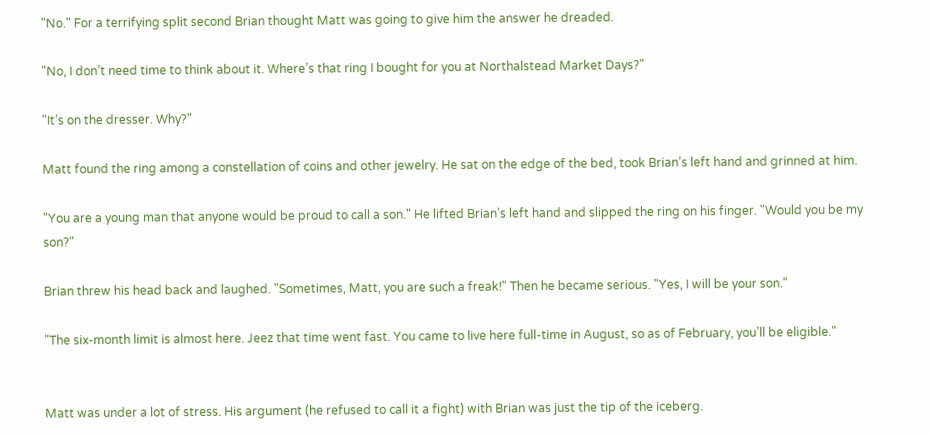"No." For a terrifying split second Brian thought Matt was going to give him the answer he dreaded.

"No, I don’t need time to think about it. Where’s that ring I bought for you at Northalstead Market Days?"

"It’s on the dresser. Why?"

Matt found the ring among a constellation of coins and other jewelry. He sat on the edge of the bed, took Brian’s left hand and grinned at him.

"You are a young man that anyone would be proud to call a son." He lifted Brian’s left hand and slipped the ring on his finger. "Would you be my son?"

Brian threw his head back and laughed. "Sometimes, Matt, you are such a freak!" Then he became serious. "Yes, I will be your son."

"The six-month limit is almost here. Jeez that time went fast. You came to live here full-time in August, so as of February, you’ll be eligible."


Matt was under a lot of stress. His argument (he refused to call it a fight) with Brian was just the tip of the iceberg.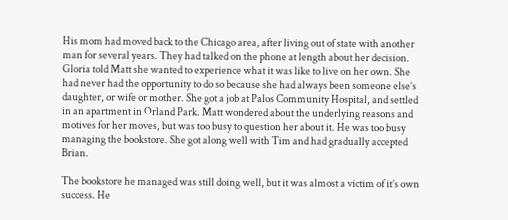His mom had moved back to the Chicago area, after living out of state with another man for several years. They had talked on the phone at length about her decision. Gloria told Matt she wanted to experience what it was like to live on her own. She had never had the opportunity to do so because she had always been someone else’s daughter, or wife or mother. She got a job at Palos Community Hospital, and settled in an apartment in Orland Park. Matt wondered about the underlying reasons and motives for her moves, but was too busy to question her about it. He was too busy managing the bookstore. She got along well with Tim and had gradually accepted Brian.

The bookstore he managed was still doing well, but it was almost a victim of it’s own success. He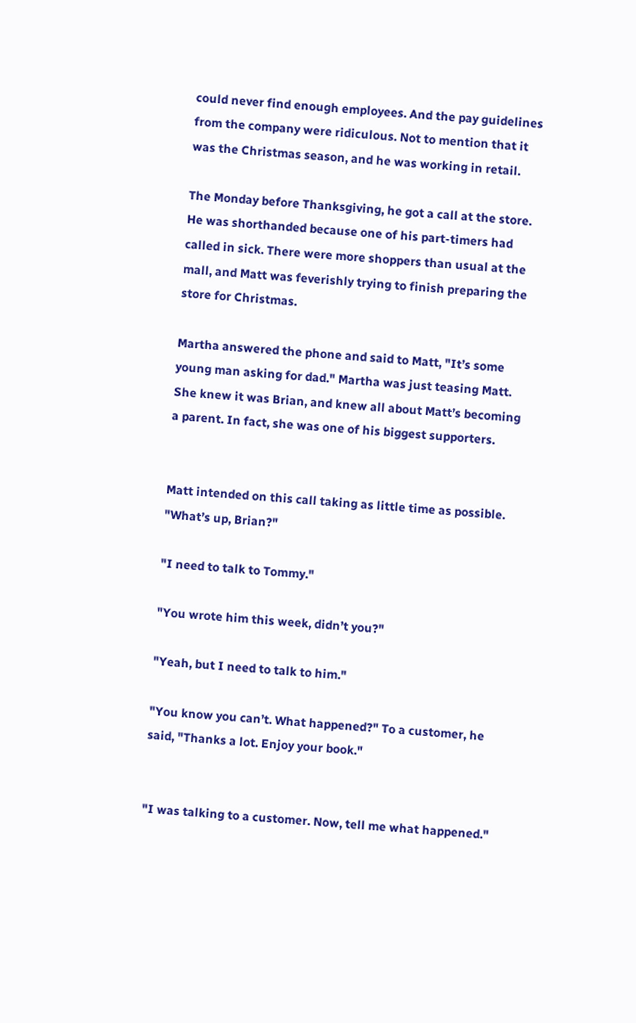could never find enough employees. And the pay guidelines from the company were ridiculous. Not to mention that it was the Christmas season, and he was working in retail.

The Monday before Thanksgiving, he got a call at the store. He was shorthanded because one of his part-timers had called in sick. There were more shoppers than usual at the mall, and Matt was feverishly trying to finish preparing the store for Christmas.

Martha answered the phone and said to Matt, "It’s some young man asking for dad." Martha was just teasing Matt. She knew it was Brian, and knew all about Matt’s becoming a parent. In fact, she was one of his biggest supporters.


Matt intended on this call taking as little time as possible. "What’s up, Brian?"

"I need to talk to Tommy."

"You wrote him this week, didn’t you?"

"Yeah, but I need to talk to him."

"You know you can’t. What happened?" To a customer, he said, "Thanks a lot. Enjoy your book."


"I was talking to a customer. Now, tell me what happened."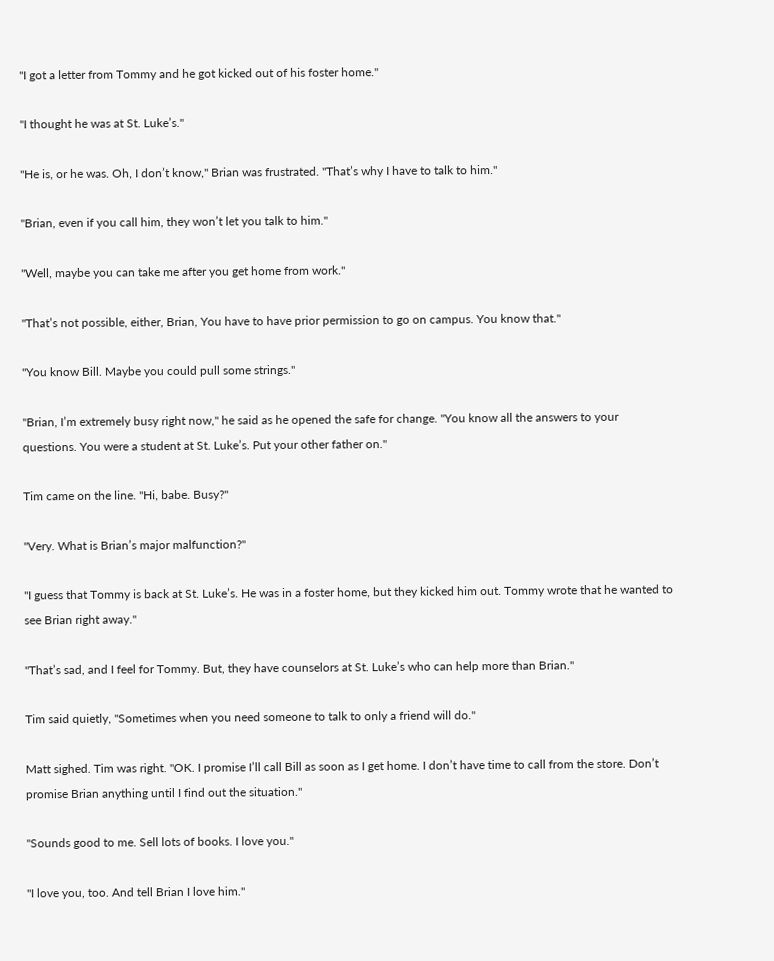"I got a letter from Tommy and he got kicked out of his foster home."

"I thought he was at St. Luke’s."

"He is, or he was. Oh, I don’t know," Brian was frustrated. "That’s why I have to talk to him."

"Brian, even if you call him, they won’t let you talk to him."

"Well, maybe you can take me after you get home from work."

"That’s not possible, either, Brian, You have to have prior permission to go on campus. You know that."

"You know Bill. Maybe you could pull some strings."

"Brian, I’m extremely busy right now," he said as he opened the safe for change. "You know all the answers to your questions. You were a student at St. Luke’s. Put your other father on."

Tim came on the line. "Hi, babe. Busy?"

"Very. What is Brian’s major malfunction?"

"I guess that Tommy is back at St. Luke’s. He was in a foster home, but they kicked him out. Tommy wrote that he wanted to see Brian right away."

"That’s sad, and I feel for Tommy. But, they have counselors at St. Luke’s who can help more than Brian."

Tim said quietly, "Sometimes when you need someone to talk to only a friend will do."

Matt sighed. Tim was right. "OK. I promise I’ll call Bill as soon as I get home. I don’t have time to call from the store. Don’t promise Brian anything until I find out the situation."

"Sounds good to me. Sell lots of books. I love you."

"I love you, too. And tell Brian I love him."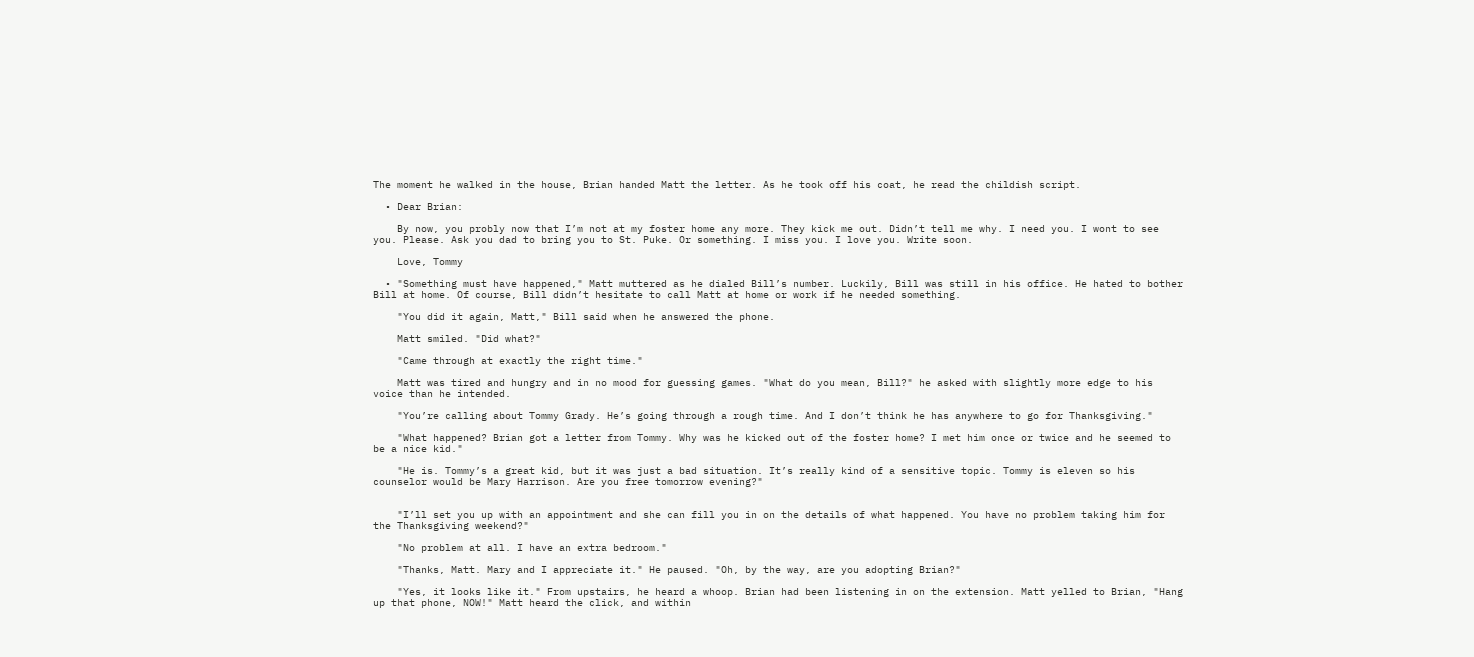The moment he walked in the house, Brian handed Matt the letter. As he took off his coat, he read the childish script.

  • Dear Brian:

    By now, you probly now that I’m not at my foster home any more. They kick me out. Didn’t tell me why. I need you. I wont to see you. Please. Ask you dad to bring you to St. Puke. Or something. I miss you. I love you. Write soon.

    Love, Tommy

  • "Something must have happened," Matt muttered as he dialed Bill’s number. Luckily, Bill was still in his office. He hated to bother Bill at home. Of course, Bill didn’t hesitate to call Matt at home or work if he needed something.

    "You did it again, Matt," Bill said when he answered the phone.

    Matt smiled. "Did what?"

    "Came through at exactly the right time."

    Matt was tired and hungry and in no mood for guessing games. "What do you mean, Bill?" he asked with slightly more edge to his voice than he intended.

    "You’re calling about Tommy Grady. He’s going through a rough time. And I don’t think he has anywhere to go for Thanksgiving."

    "What happened? Brian got a letter from Tommy. Why was he kicked out of the foster home? I met him once or twice and he seemed to be a nice kid."

    "He is. Tommy’s a great kid, but it was just a bad situation. It’s really kind of a sensitive topic. Tommy is eleven so his counselor would be Mary Harrison. Are you free tomorrow evening?"


    "I’ll set you up with an appointment and she can fill you in on the details of what happened. You have no problem taking him for the Thanksgiving weekend?"

    "No problem at all. I have an extra bedroom."

    "Thanks, Matt. Mary and I appreciate it." He paused. "Oh, by the way, are you adopting Brian?"

    "Yes, it looks like it." From upstairs, he heard a whoop. Brian had been listening in on the extension. Matt yelled to Brian, "Hang up that phone, NOW!" Matt heard the click, and within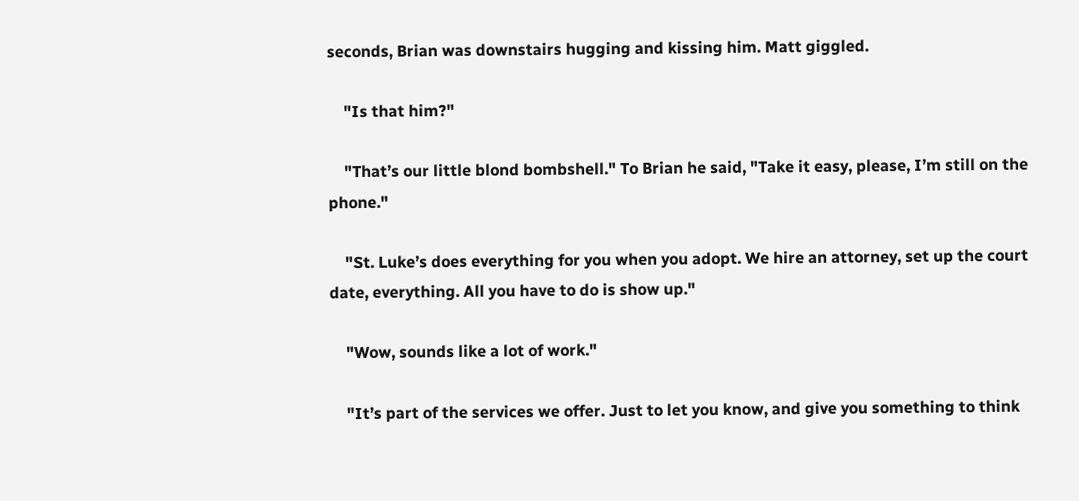seconds, Brian was downstairs hugging and kissing him. Matt giggled.

    "Is that him?"

    "That’s our little blond bombshell." To Brian he said, "Take it easy, please, I’m still on the phone."

    "St. Luke’s does everything for you when you adopt. We hire an attorney, set up the court date, everything. All you have to do is show up."

    "Wow, sounds like a lot of work."

    "It’s part of the services we offer. Just to let you know, and give you something to think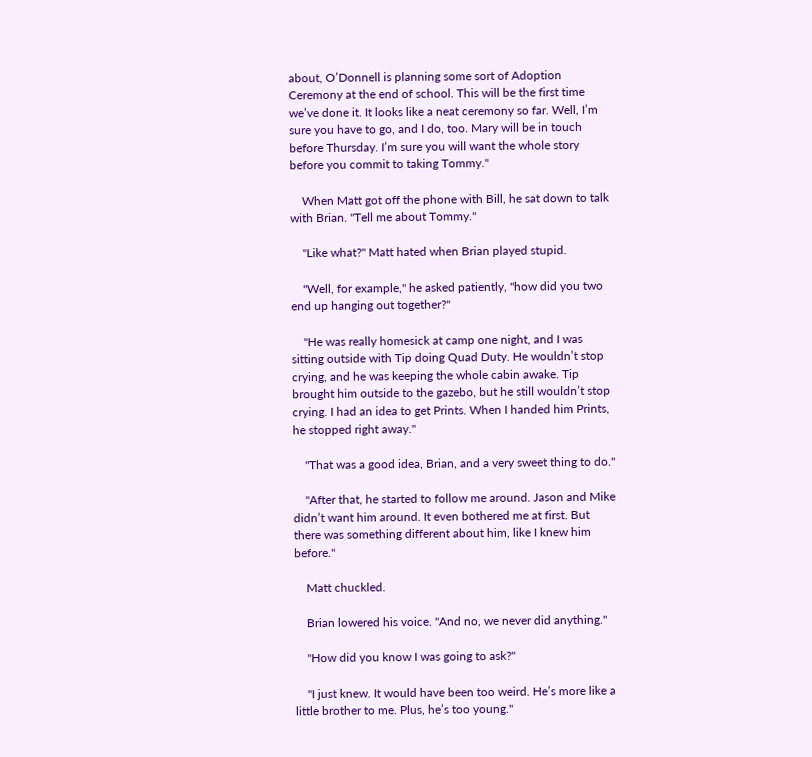about, O’Donnell is planning some sort of Adoption Ceremony at the end of school. This will be the first time we’ve done it. It looks like a neat ceremony so far. Well, I’m sure you have to go, and I do, too. Mary will be in touch before Thursday. I’m sure you will want the whole story before you commit to taking Tommy."

    When Matt got off the phone with Bill, he sat down to talk with Brian. "Tell me about Tommy."

    "Like what?" Matt hated when Brian played stupid.

    "Well, for example," he asked patiently, "how did you two end up hanging out together?"

    "He was really homesick at camp one night, and I was sitting outside with Tip doing Quad Duty. He wouldn’t stop crying, and he was keeping the whole cabin awake. Tip brought him outside to the gazebo, but he still wouldn’t stop crying. I had an idea to get Prints. When I handed him Prints, he stopped right away."

    "That was a good idea, Brian, and a very sweet thing to do."

    "After that, he started to follow me around. Jason and Mike didn’t want him around. It even bothered me at first. But there was something different about him, like I knew him before."

    Matt chuckled.

    Brian lowered his voice. "And no, we never did anything."

    "How did you know I was going to ask?"

    "I just knew. It would have been too weird. He’s more like a little brother to me. Plus, he’s too young."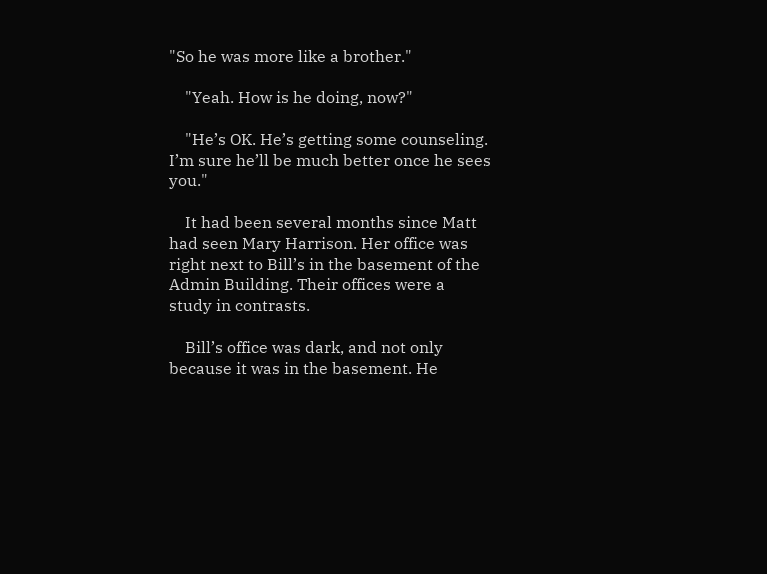"So he was more like a brother."

    "Yeah. How is he doing, now?"

    "He’s OK. He’s getting some counseling. I’m sure he’ll be much better once he sees you."

    It had been several months since Matt had seen Mary Harrison. Her office was right next to Bill’s in the basement of the Admin Building. Their offices were a study in contrasts.

    Bill’s office was dark, and not only because it was in the basement. He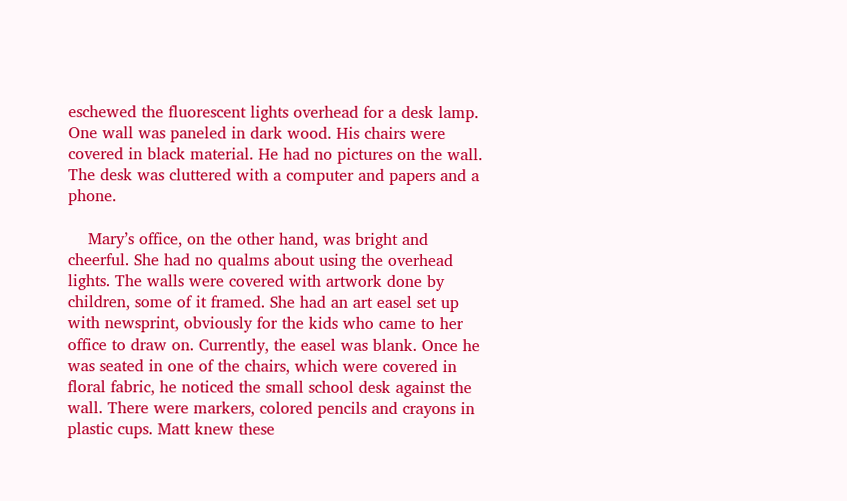eschewed the fluorescent lights overhead for a desk lamp. One wall was paneled in dark wood. His chairs were covered in black material. He had no pictures on the wall. The desk was cluttered with a computer and papers and a phone.

    Mary’s office, on the other hand, was bright and cheerful. She had no qualms about using the overhead lights. The walls were covered with artwork done by children, some of it framed. She had an art easel set up with newsprint, obviously for the kids who came to her office to draw on. Currently, the easel was blank. Once he was seated in one of the chairs, which were covered in floral fabric, he noticed the small school desk against the wall. There were markers, colored pencils and crayons in plastic cups. Matt knew these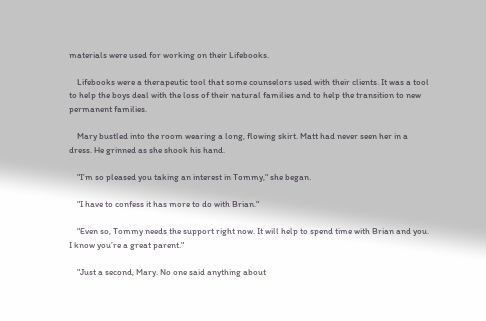materials were used for working on their Lifebooks.

    Lifebooks were a therapeutic tool that some counselors used with their clients. It was a tool to help the boys deal with the loss of their natural families and to help the transition to new permanent families.

    Mary bustled into the room wearing a long, flowing skirt. Matt had never seen her in a dress. He grinned as she shook his hand.

    "I’m so pleased you taking an interest in Tommy," she began.

    "I have to confess it has more to do with Brian."

    "Even so, Tommy needs the support right now. It will help to spend time with Brian and you. I know you’re a great parent."

    "Just a second, Mary. No one said anything about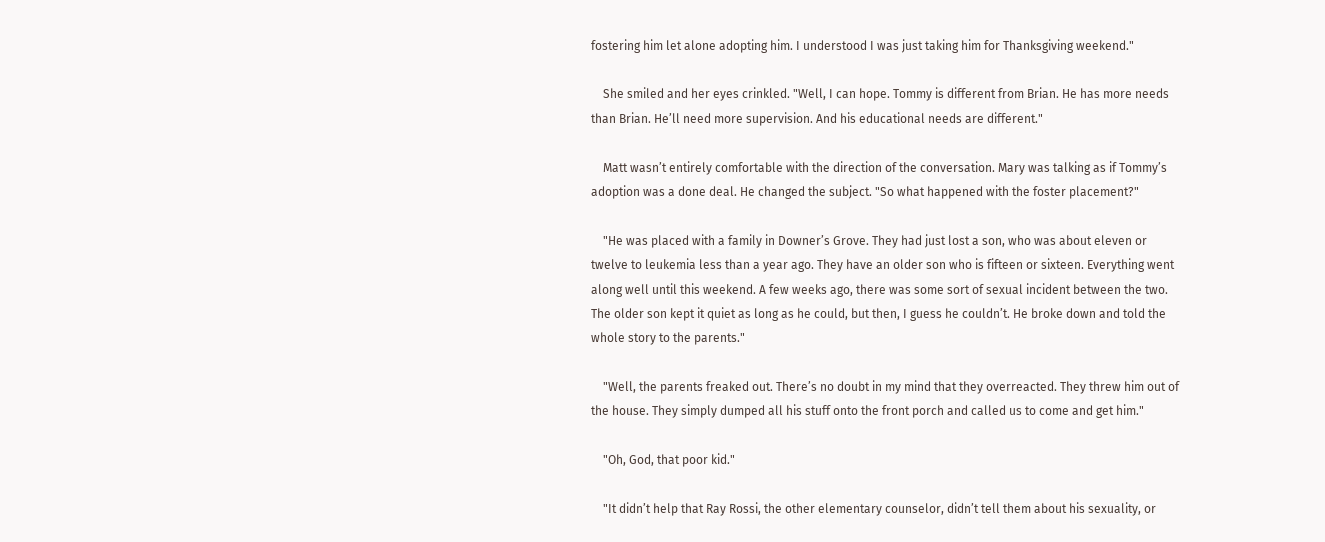fostering him let alone adopting him. I understood I was just taking him for Thanksgiving weekend."

    She smiled and her eyes crinkled. "Well, I can hope. Tommy is different from Brian. He has more needs than Brian. He’ll need more supervision. And his educational needs are different."

    Matt wasn’t entirely comfortable with the direction of the conversation. Mary was talking as if Tommy’s adoption was a done deal. He changed the subject. "So what happened with the foster placement?"

    "He was placed with a family in Downer’s Grove. They had just lost a son, who was about eleven or twelve to leukemia less than a year ago. They have an older son who is fifteen or sixteen. Everything went along well until this weekend. A few weeks ago, there was some sort of sexual incident between the two. The older son kept it quiet as long as he could, but then, I guess he couldn’t. He broke down and told the whole story to the parents."

    "Well, the parents freaked out. There’s no doubt in my mind that they overreacted. They threw him out of the house. They simply dumped all his stuff onto the front porch and called us to come and get him."

    "Oh, God, that poor kid."

    "It didn’t help that Ray Rossi, the other elementary counselor, didn’t tell them about his sexuality, or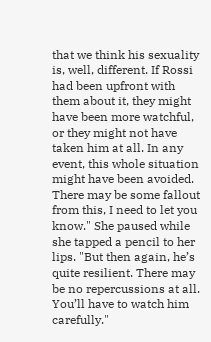that we think his sexuality is, well, different. If Rossi had been upfront with them about it, they might have been more watchful, or they might not have taken him at all. In any event, this whole situation might have been avoided. There may be some fallout from this, I need to let you know." She paused while she tapped a pencil to her lips. "But then again, he’s quite resilient. There may be no repercussions at all. You’ll have to watch him carefully."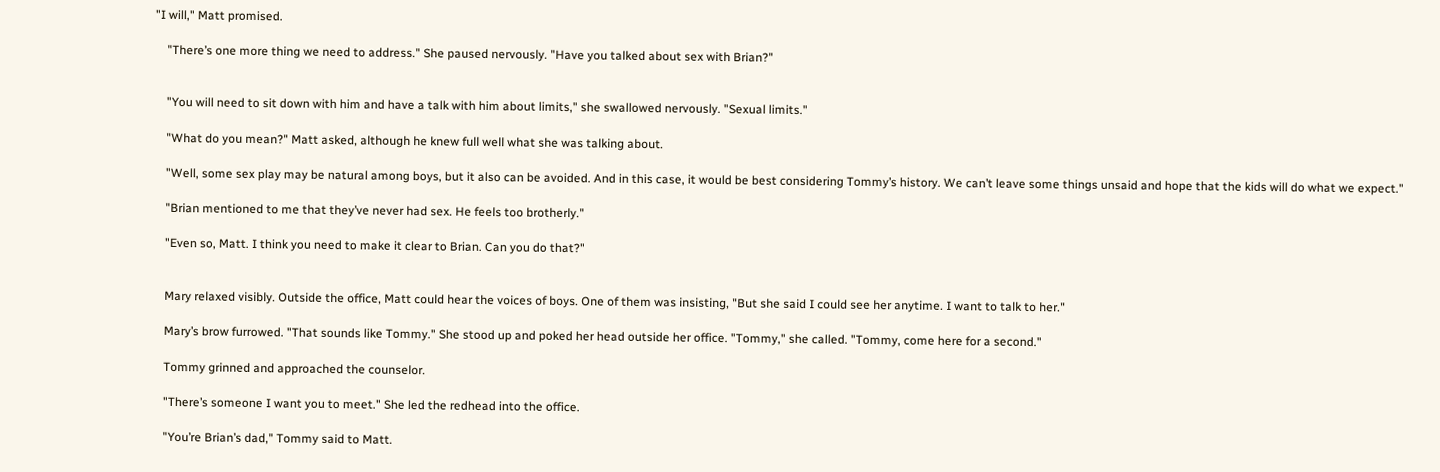"I will," Matt promised.

    "There’s one more thing we need to address." She paused nervously. "Have you talked about sex with Brian?"


    "You will need to sit down with him and have a talk with him about limits," she swallowed nervously. "Sexual limits."

    "What do you mean?" Matt asked, although he knew full well what she was talking about.

    "Well, some sex play may be natural among boys, but it also can be avoided. And in this case, it would be best considering Tommy’s history. We can’t leave some things unsaid and hope that the kids will do what we expect."

    "Brian mentioned to me that they’ve never had sex. He feels too brotherly."

    "Even so, Matt. I think you need to make it clear to Brian. Can you do that?"


    Mary relaxed visibly. Outside the office, Matt could hear the voices of boys. One of them was insisting, "But she said I could see her anytime. I want to talk to her."

    Mary’s brow furrowed. "That sounds like Tommy." She stood up and poked her head outside her office. "Tommy," she called. "Tommy, come here for a second."

    Tommy grinned and approached the counselor.

    "There’s someone I want you to meet." She led the redhead into the office.

    "You’re Brian’s dad," Tommy said to Matt.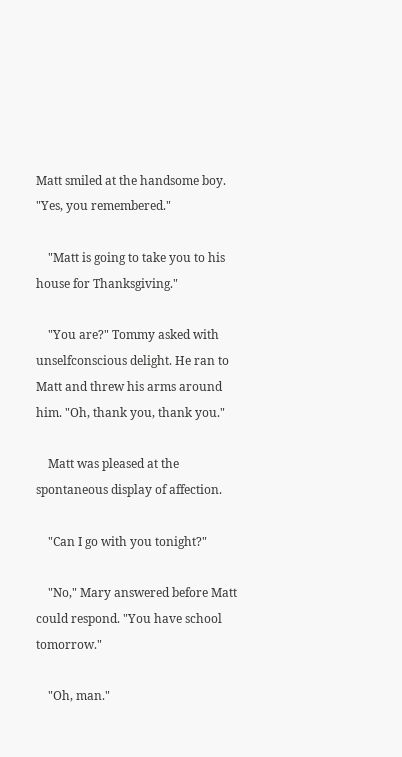Matt smiled at the handsome boy. "Yes, you remembered."

    "Matt is going to take you to his house for Thanksgiving."

    "You are?" Tommy asked with unselfconscious delight. He ran to Matt and threw his arms around him. "Oh, thank you, thank you."

    Matt was pleased at the spontaneous display of affection.

    "Can I go with you tonight?"

    "No," Mary answered before Matt could respond. "You have school tomorrow."

    "Oh, man."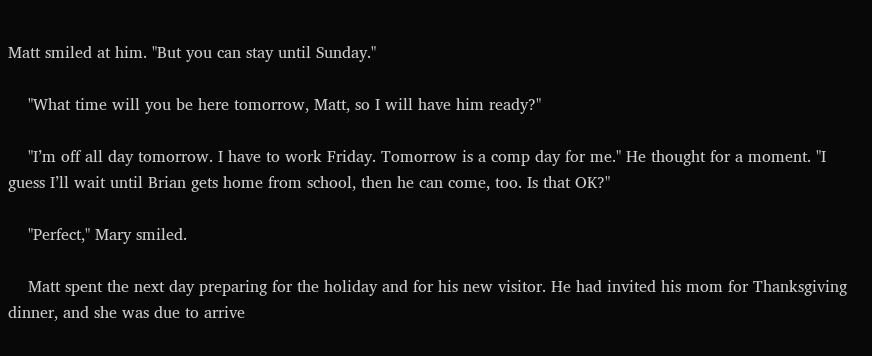Matt smiled at him. "But you can stay until Sunday."

    "What time will you be here tomorrow, Matt, so I will have him ready?"

    "I’m off all day tomorrow. I have to work Friday. Tomorrow is a comp day for me." He thought for a moment. "I guess I’ll wait until Brian gets home from school, then he can come, too. Is that OK?"

    "Perfect," Mary smiled.

    Matt spent the next day preparing for the holiday and for his new visitor. He had invited his mom for Thanksgiving dinner, and she was due to arrive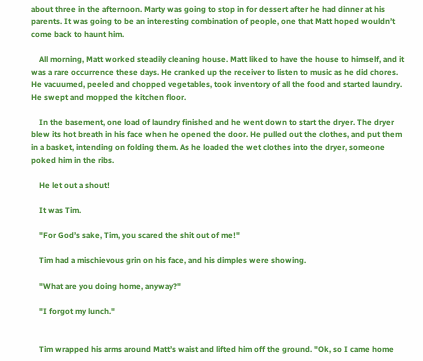about three in the afternoon. Marty was going to stop in for dessert after he had dinner at his parents. It was going to be an interesting combination of people, one that Matt hoped wouldn’t come back to haunt him.

    All morning, Matt worked steadily cleaning house. Matt liked to have the house to himself, and it was a rare occurrence these days. He cranked up the receiver to listen to music as he did chores. He vacuumed, peeled and chopped vegetables, took inventory of all the food and started laundry. He swept and mopped the kitchen floor.

    In the basement, one load of laundry finished and he went down to start the dryer. The dryer blew its hot breath in his face when he opened the door. He pulled out the clothes, and put them in a basket, intending on folding them. As he loaded the wet clothes into the dryer, someone poked him in the ribs.

    He let out a shout!

    It was Tim.

    "For God’s sake, Tim, you scared the shit out of me!"

    Tim had a mischievous grin on his face, and his dimples were showing.

    "What are you doing home, anyway?"

    "I forgot my lunch."


    Tim wrapped his arms around Matt’s waist and lifted him off the ground. "Ok, so I came home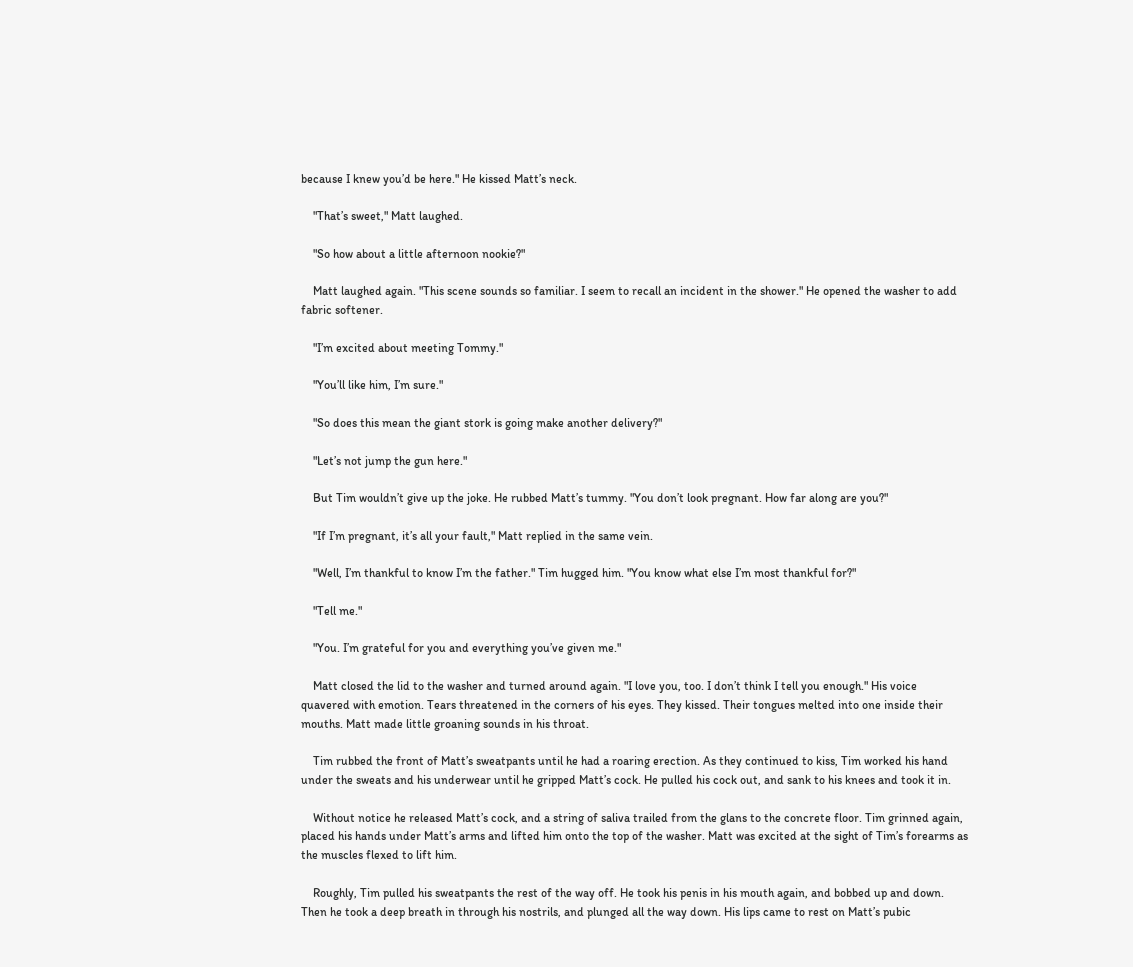because I knew you’d be here." He kissed Matt’s neck.

    "That’s sweet," Matt laughed.

    "So how about a little afternoon nookie?"

    Matt laughed again. "This scene sounds so familiar. I seem to recall an incident in the shower." He opened the washer to add fabric softener.

    "I’m excited about meeting Tommy."

    "You’ll like him, I’m sure."

    "So does this mean the giant stork is going make another delivery?"

    "Let’s not jump the gun here."

    But Tim wouldn’t give up the joke. He rubbed Matt’s tummy. "You don’t look pregnant. How far along are you?"

    "If I’m pregnant, it’s all your fault," Matt replied in the same vein.

    "Well, I’m thankful to know I’m the father." Tim hugged him. "You know what else I’m most thankful for?"

    "Tell me."

    "You. I’m grateful for you and everything you’ve given me."

    Matt closed the lid to the washer and turned around again. "I love you, too. I don’t think I tell you enough." His voice quavered with emotion. Tears threatened in the corners of his eyes. They kissed. Their tongues melted into one inside their mouths. Matt made little groaning sounds in his throat.

    Tim rubbed the front of Matt’s sweatpants until he had a roaring erection. As they continued to kiss, Tim worked his hand under the sweats and his underwear until he gripped Matt’s cock. He pulled his cock out, and sank to his knees and took it in.

    Without notice he released Matt’s cock, and a string of saliva trailed from the glans to the concrete floor. Tim grinned again, placed his hands under Matt’s arms and lifted him onto the top of the washer. Matt was excited at the sight of Tim’s forearms as the muscles flexed to lift him.

    Roughly, Tim pulled his sweatpants the rest of the way off. He took his penis in his mouth again, and bobbed up and down. Then he took a deep breath in through his nostrils, and plunged all the way down. His lips came to rest on Matt’s pubic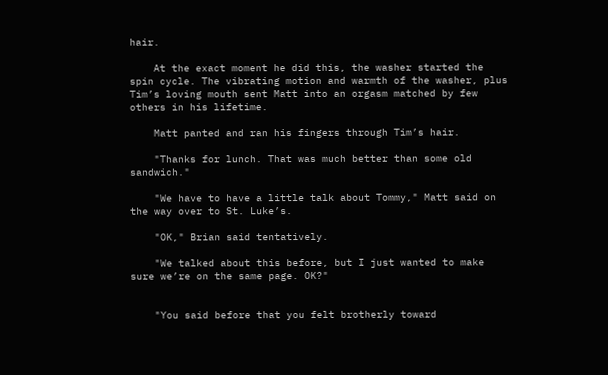hair.

    At the exact moment he did this, the washer started the spin cycle. The vibrating motion and warmth of the washer, plus Tim’s loving mouth sent Matt into an orgasm matched by few others in his lifetime.

    Matt panted and ran his fingers through Tim’s hair.

    "Thanks for lunch. That was much better than some old sandwich."

    "We have to have a little talk about Tommy," Matt said on the way over to St. Luke’s.

    "OK," Brian said tentatively.

    "We talked about this before, but I just wanted to make sure we’re on the same page. OK?"


    "You said before that you felt brotherly toward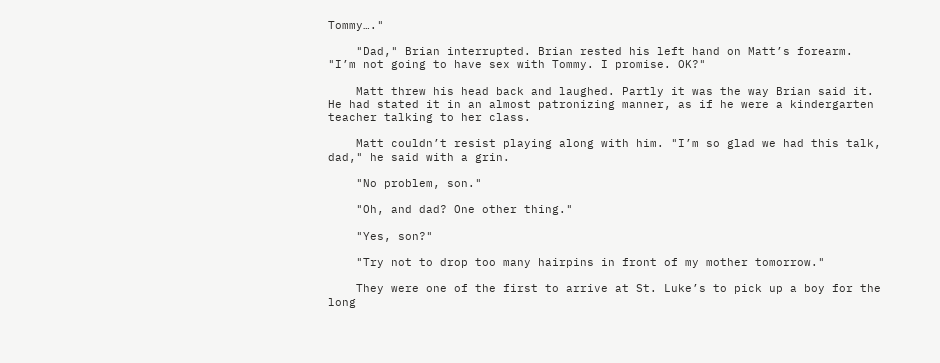Tommy…."

    "Dad," Brian interrupted. Brian rested his left hand on Matt’s forearm. "I’m not going to have sex with Tommy. I promise. OK?"

    Matt threw his head back and laughed. Partly it was the way Brian said it. He had stated it in an almost patronizing manner, as if he were a kindergarten teacher talking to her class.

    Matt couldn’t resist playing along with him. "I’m so glad we had this talk, dad," he said with a grin.

    "No problem, son."

    "Oh, and dad? One other thing."

    "Yes, son?"

    "Try not to drop too many hairpins in front of my mother tomorrow."

    They were one of the first to arrive at St. Luke’s to pick up a boy for the long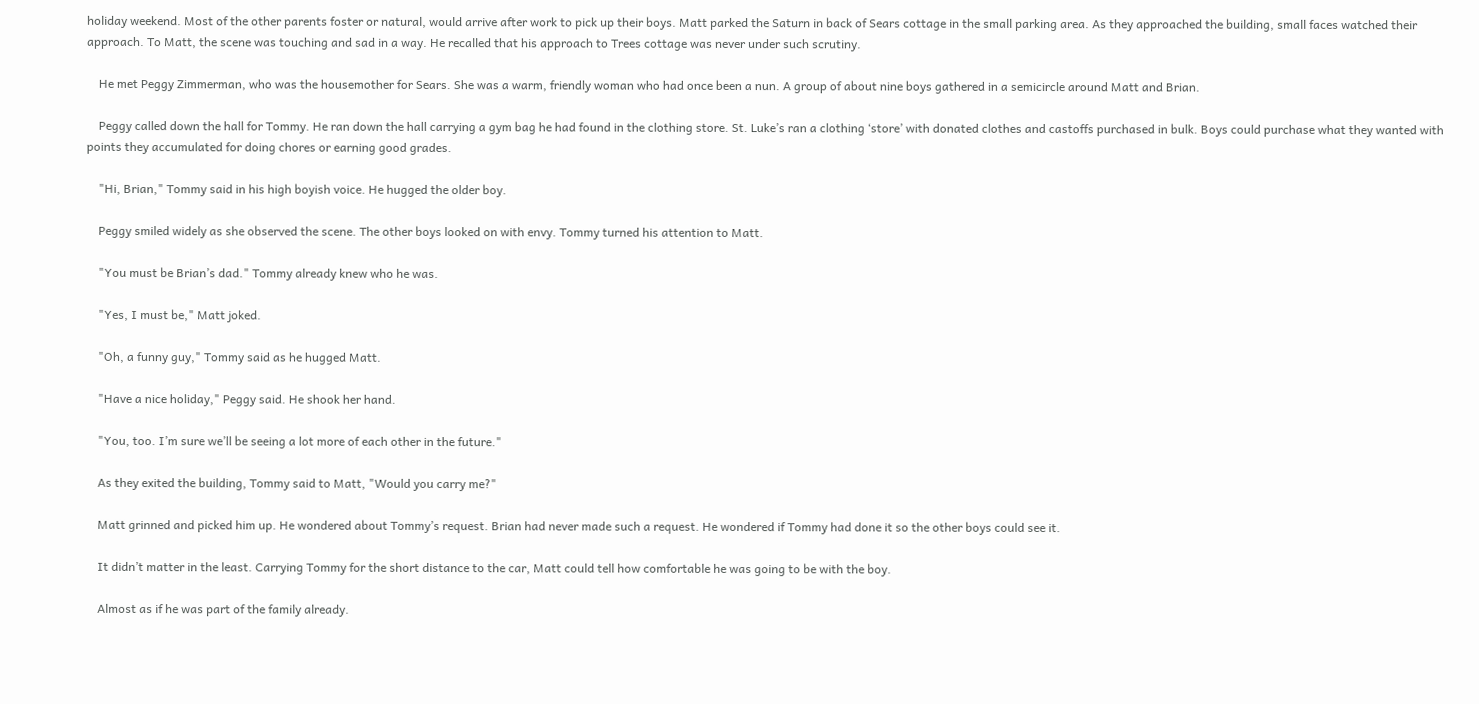holiday weekend. Most of the other parents foster or natural, would arrive after work to pick up their boys. Matt parked the Saturn in back of Sears cottage in the small parking area. As they approached the building, small faces watched their approach. To Matt, the scene was touching and sad in a way. He recalled that his approach to Trees cottage was never under such scrutiny.

    He met Peggy Zimmerman, who was the housemother for Sears. She was a warm, friendly woman who had once been a nun. A group of about nine boys gathered in a semicircle around Matt and Brian.

    Peggy called down the hall for Tommy. He ran down the hall carrying a gym bag he had found in the clothing store. St. Luke’s ran a clothing ‘store’ with donated clothes and castoffs purchased in bulk. Boys could purchase what they wanted with points they accumulated for doing chores or earning good grades.

    "Hi, Brian," Tommy said in his high boyish voice. He hugged the older boy.

    Peggy smiled widely as she observed the scene. The other boys looked on with envy. Tommy turned his attention to Matt.

    "You must be Brian’s dad." Tommy already knew who he was.

    "Yes, I must be," Matt joked.

    "Oh, a funny guy," Tommy said as he hugged Matt.

    "Have a nice holiday," Peggy said. He shook her hand.

    "You, too. I’m sure we’ll be seeing a lot more of each other in the future."

    As they exited the building, Tommy said to Matt, "Would you carry me?"

    Matt grinned and picked him up. He wondered about Tommy’s request. Brian had never made such a request. He wondered if Tommy had done it so the other boys could see it.

    It didn’t matter in the least. Carrying Tommy for the short distance to the car, Matt could tell how comfortable he was going to be with the boy.

    Almost as if he was part of the family already.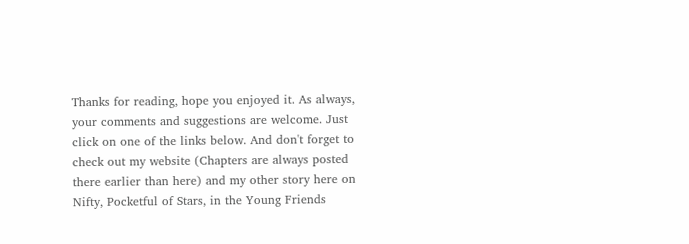Thanks for reading, hope you enjoyed it. As always, your comments and suggestions are welcome. Just click on one of the links below. And don't forget to check out my website (Chapters are always posted there earlier than here) and my other story here on Nifty, Pocketful of Stars, in the Young Friends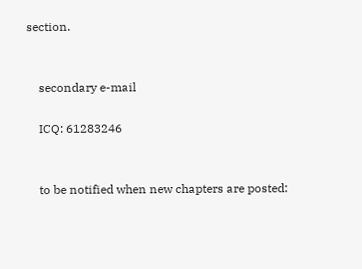section.


    secondary e-mail

    ICQ: 61283246


    to be notified when new chapters are posted: